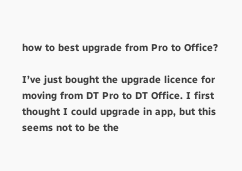how to best upgrade from Pro to Office?

I’ve just bought the upgrade licence for moving from DT Pro to DT Office. I first thought I could upgrade in app, but this seems not to be the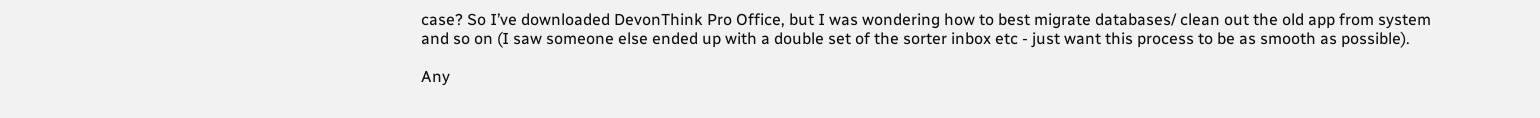case? So I’ve downloaded DevonThink Pro Office, but I was wondering how to best migrate databases/ clean out the old app from system and so on (I saw someone else ended up with a double set of the sorter inbox etc - just want this process to be as smooth as possible).

Any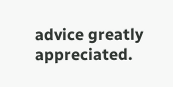advice greatly appreciated.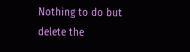Nothing to do but delete the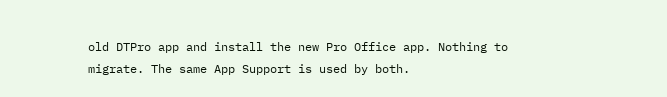old DTPro app and install the new Pro Office app. Nothing to migrate. The same App Support is used by both.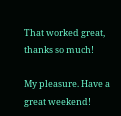That worked great, thanks so much!

My pleasure. Have a great weekend!